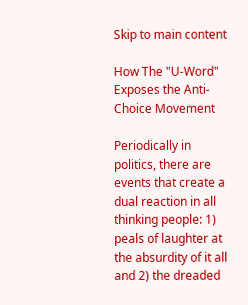Skip to main content

How The "U-Word" Exposes the Anti-Choice Movement

Periodically in politics, there are events that create a dual reaction in all thinking people: 1) peals of laughter at the absurdity of it all and 2) the dreaded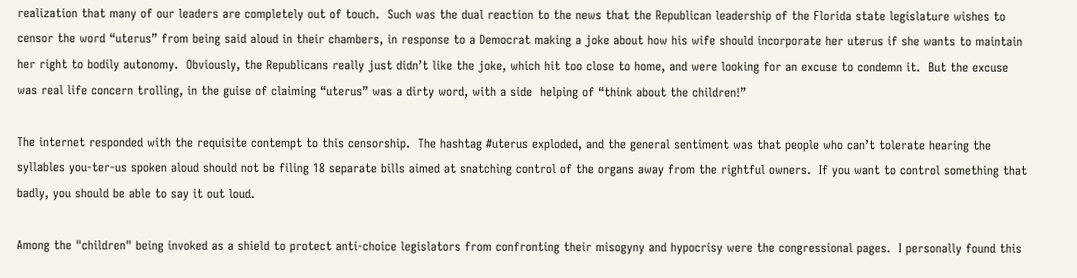realization that many of our leaders are completely out of touch.  Such was the dual reaction to the news that the Republican leadership of the Florida state legislature wishes to censor the word “uterus” from being said aloud in their chambers, in response to a Democrat making a joke about how his wife should incorporate her uterus if she wants to maintain her right to bodily autonomy.  Obviously, the Republicans really just didn’t like the joke, which hit too close to home, and were looking for an excuse to condemn it.  But the excuse was real life concern trolling, in the guise of claiming “uterus” was a dirty word, with a side  helping of “think about the children!”

The internet responded with the requisite contempt to this censorship.  The hashtag #uterus exploded, and the general sentiment was that people who can’t tolerate hearing the syllables you-ter-us spoken aloud should not be filing 18 separate bills aimed at snatching control of the organs away from the rightful owners.  If you want to control something that badly, you should be able to say it out loud.

Among the "children" being invoked as a shield to protect anti-choice legislators from confronting their misogyny and hypocrisy were the congressional pages.  I personally found this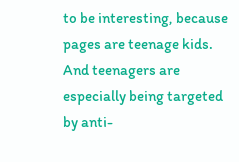to be interesting, because pages are teenage kids.  And teenagers are especially being targeted by anti-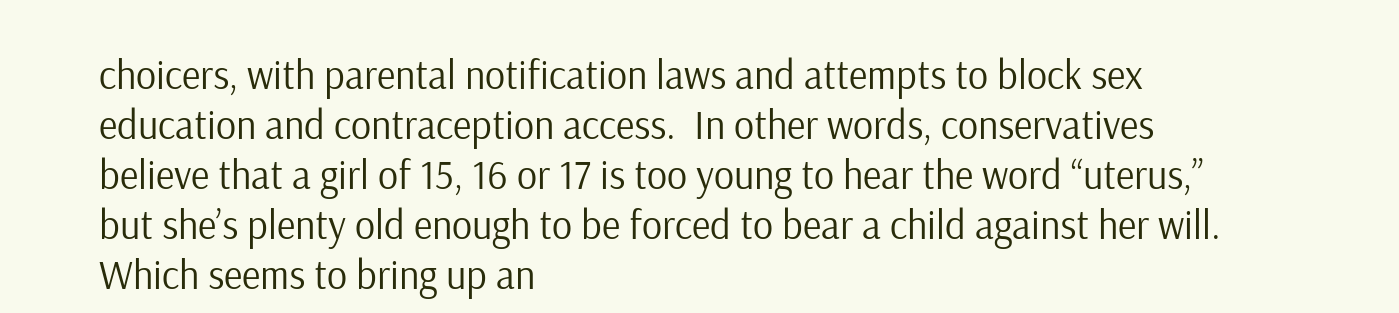choicers, with parental notification laws and attempts to block sex education and contraception access.  In other words, conservatives believe that a girl of 15, 16 or 17 is too young to hear the word “uterus,” but she’s plenty old enough to be forced to bear a child against her will.  Which seems to bring up an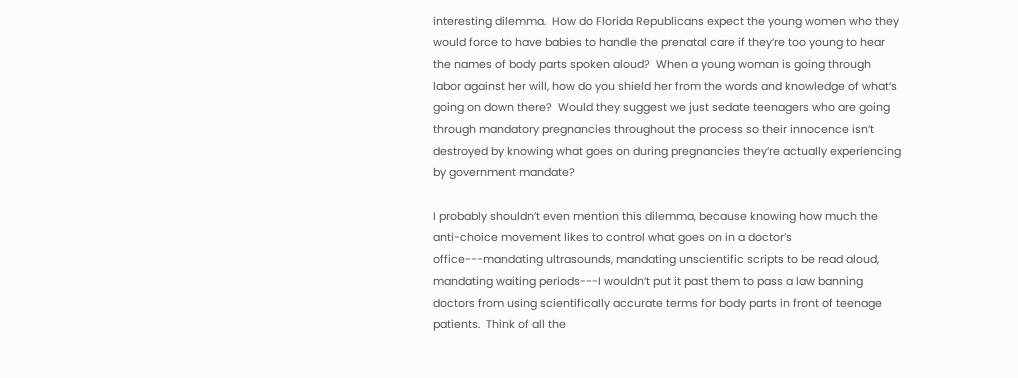interesting dilemma.  How do Florida Republicans expect the young women who they would force to have babies to handle the prenatal care if they’re too young to hear the names of body parts spoken aloud?  When a young woman is going through labor against her will, how do you shield her from the words and knowledge of what’s going on down there?  Would they suggest we just sedate teenagers who are going through mandatory pregnancies throughout the process so their innocence isn’t destroyed by knowing what goes on during pregnancies they’re actually experiencing by government mandate?

I probably shouldn’t even mention this dilemma, because knowing how much the anti-choice movement likes to control what goes on in a doctor’s office---mandating ultrasounds, mandating unscientific scripts to be read aloud, mandating waiting periods---I wouldn’t put it past them to pass a law banning doctors from using scientifically accurate terms for body parts in front of teenage patients.  Think of all the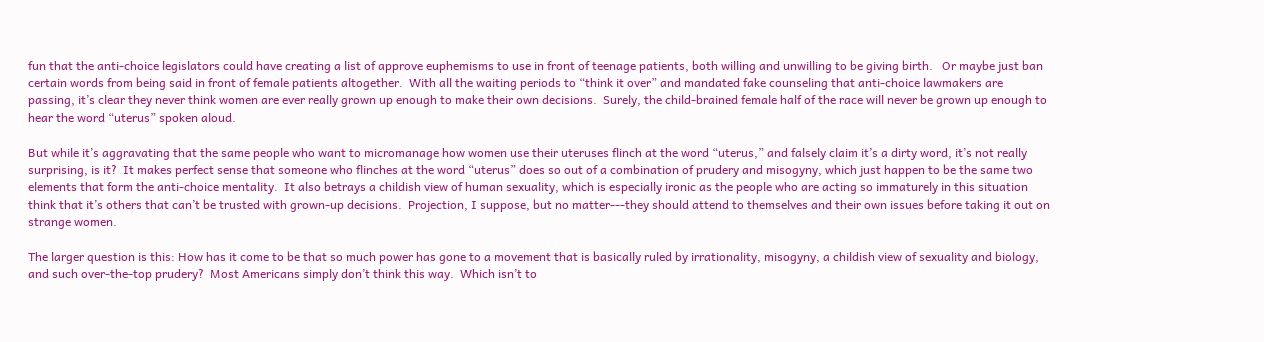fun that the anti-choice legislators could have creating a list of approve euphemisms to use in front of teenage patients, both willing and unwilling to be giving birth.   Or maybe just ban certain words from being said in front of female patients altogether.  With all the waiting periods to “think it over” and mandated fake counseling that anti-choice lawmakers are passing, it’s clear they never think women are ever really grown up enough to make their own decisions.  Surely, the child-brained female half of the race will never be grown up enough to hear the word “uterus” spoken aloud.

But while it’s aggravating that the same people who want to micromanage how women use their uteruses flinch at the word “uterus,” and falsely claim it’s a dirty word, it’s not really surprising, is it?  It makes perfect sense that someone who flinches at the word “uterus” does so out of a combination of prudery and misogyny, which just happen to be the same two elements that form the anti-choice mentality.  It also betrays a childish view of human sexuality, which is especially ironic as the people who are acting so immaturely in this situation think that it’s others that can’t be trusted with grown-up decisions.  Projection, I suppose, but no matter---they should attend to themselves and their own issues before taking it out on strange women.

The larger question is this: How has it come to be that so much power has gone to a movement that is basically ruled by irrationality, misogyny, a childish view of sexuality and biology, and such over-the-top prudery?  Most Americans simply don’t think this way.  Which isn’t to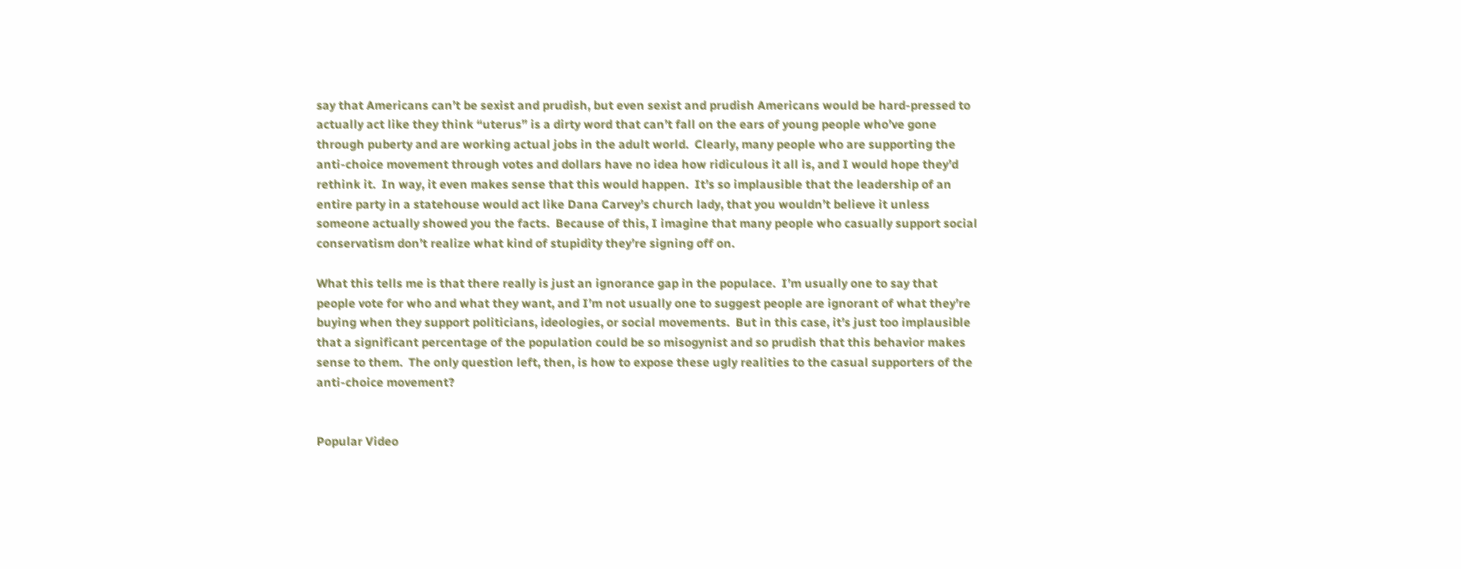say that Americans can’t be sexist and prudish, but even sexist and prudish Americans would be hard-pressed to actually act like they think “uterus” is a dirty word that can’t fall on the ears of young people who’ve gone through puberty and are working actual jobs in the adult world.  Clearly, many people who are supporting the anti-choice movement through votes and dollars have no idea how ridiculous it all is, and I would hope they’d rethink it.  In way, it even makes sense that this would happen.  It’s so implausible that the leadership of an entire party in a statehouse would act like Dana Carvey’s church lady, that you wouldn’t believe it unless someone actually showed you the facts.  Because of this, I imagine that many people who casually support social conservatism don’t realize what kind of stupidity they’re signing off on.

What this tells me is that there really is just an ignorance gap in the populace.  I’m usually one to say that people vote for who and what they want, and I’m not usually one to suggest people are ignorant of what they’re buying when they support politicians, ideologies, or social movements.  But in this case, it’s just too implausible that a significant percentage of the population could be so misogynist and so prudish that this behavior makes sense to them.  The only question left, then, is how to expose these ugly realities to the casual supporters of the anti-choice movement?


Popular Video